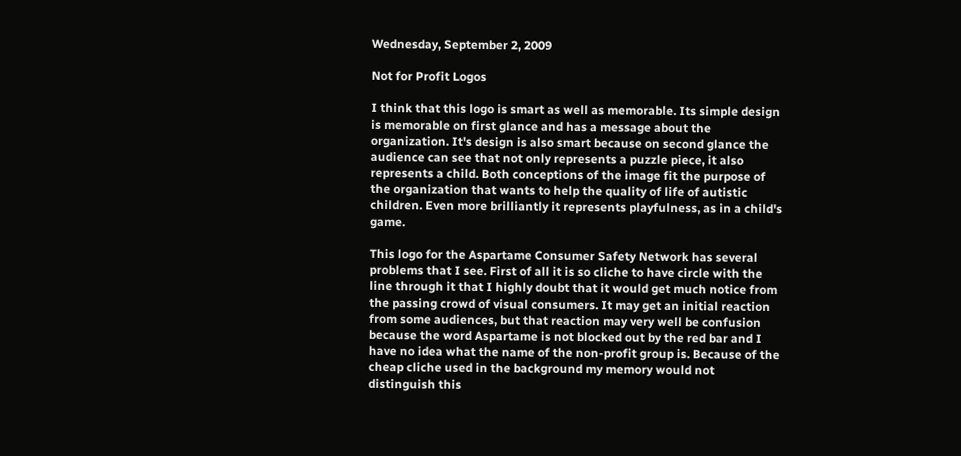Wednesday, September 2, 2009

Not for Profit Logos

I think that this logo is smart as well as memorable. Its simple design is memorable on first glance and has a message about the organization. It's design is also smart because on second glance the audience can see that not only represents a puzzle piece, it also represents a child. Both conceptions of the image fit the purpose of the organization that wants to help the quality of life of autistic children. Even more brilliantly it represents playfulness, as in a child's game.

This logo for the Aspartame Consumer Safety Network has several problems that I see. First of all it is so cliche to have circle with the line through it that I highly doubt that it would get much notice from the passing crowd of visual consumers. It may get an initial reaction from some audiences, but that reaction may very well be confusion because the word Aspartame is not blocked out by the red bar and I have no idea what the name of the non-profit group is. Because of the cheap cliche used in the background my memory would not distinguish this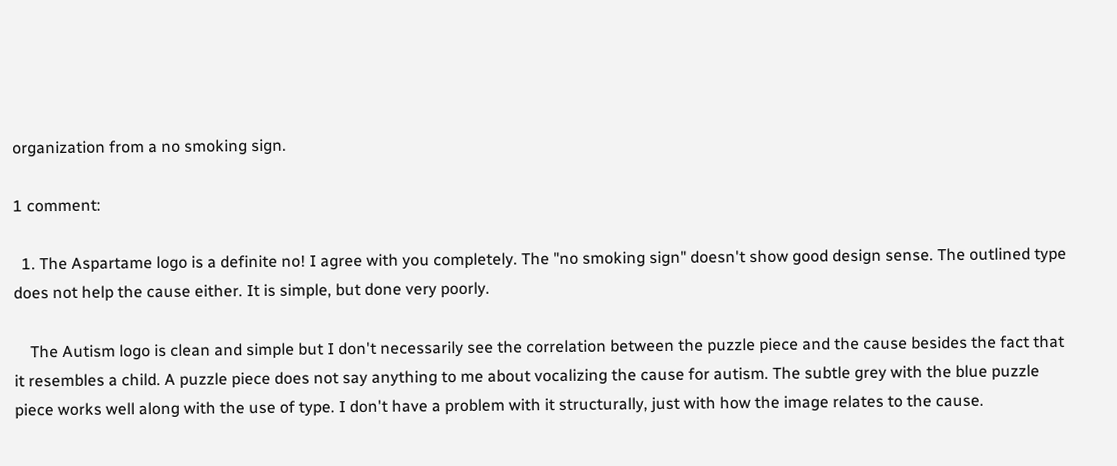organization from a no smoking sign.

1 comment:

  1. The Aspartame logo is a definite no! I agree with you completely. The "no smoking sign" doesn't show good design sense. The outlined type does not help the cause either. It is simple, but done very poorly.

    The Autism logo is clean and simple but I don't necessarily see the correlation between the puzzle piece and the cause besides the fact that it resembles a child. A puzzle piece does not say anything to me about vocalizing the cause for autism. The subtle grey with the blue puzzle piece works well along with the use of type. I don't have a problem with it structurally, just with how the image relates to the cause.